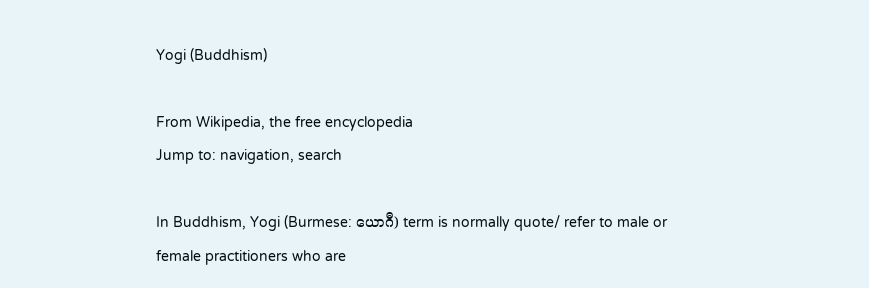Yogi (Buddhism)

From Wikipedia, the free encyclopedia
Jump to: navigation, search

In Buddhism, Yogi (Burmese: ယောဂီ) term is normally quote/ refer to male or female practitioners who are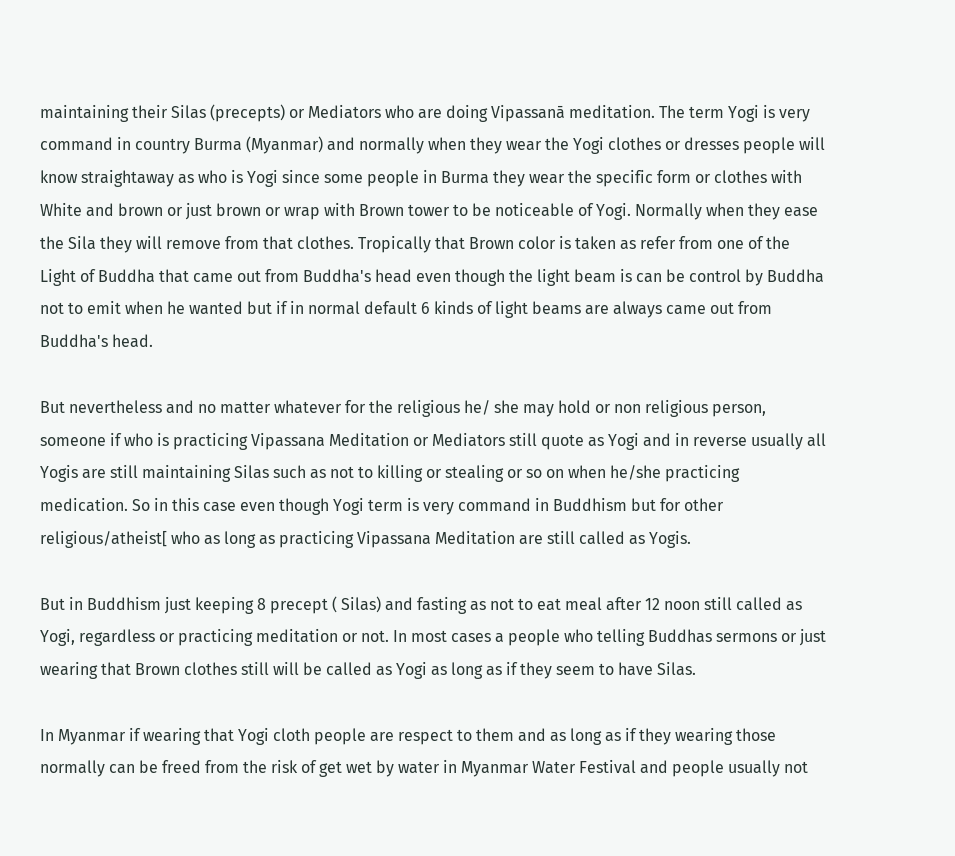maintaining their Silas (precepts) or Mediators who are doing Vipassanā meditation. The term Yogi is very command in country Burma (Myanmar) and normally when they wear the Yogi clothes or dresses people will know straightaway as who is Yogi since some people in Burma they wear the specific form or clothes with White and brown or just brown or wrap with Brown tower to be noticeable of Yogi. Normally when they ease the Sila they will remove from that clothes. Tropically that Brown color is taken as refer from one of the Light of Buddha that came out from Buddha's head even though the light beam is can be control by Buddha not to emit when he wanted but if in normal default 6 kinds of light beams are always came out from Buddha's head.

But nevertheless and no matter whatever for the religious he/ she may hold or non religious person, someone if who is practicing Vipassana Meditation or Mediators still quote as Yogi and in reverse usually all Yogis are still maintaining Silas such as not to killing or stealing or so on when he/she practicing medication. So in this case even though Yogi term is very command in Buddhism but for other religious/atheist[ who as long as practicing Vipassana Meditation are still called as Yogis.

But in Buddhism just keeping 8 precept ( Silas) and fasting as not to eat meal after 12 noon still called as Yogi, regardless or practicing meditation or not. In most cases a people who telling Buddhas sermons or just wearing that Brown clothes still will be called as Yogi as long as if they seem to have Silas.

In Myanmar if wearing that Yogi cloth people are respect to them and as long as if they wearing those normally can be freed from the risk of get wet by water in Myanmar Water Festival and people usually not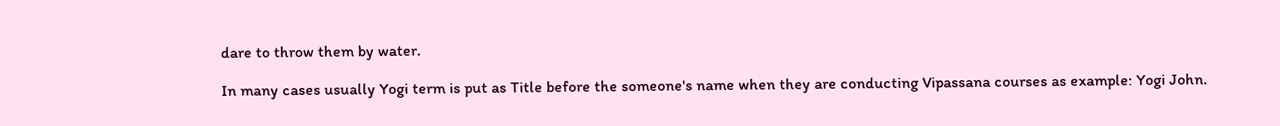dare to throw them by water.

In many cases usually Yogi term is put as Title before the someone's name when they are conducting Vipassana courses as example: Yogi John.